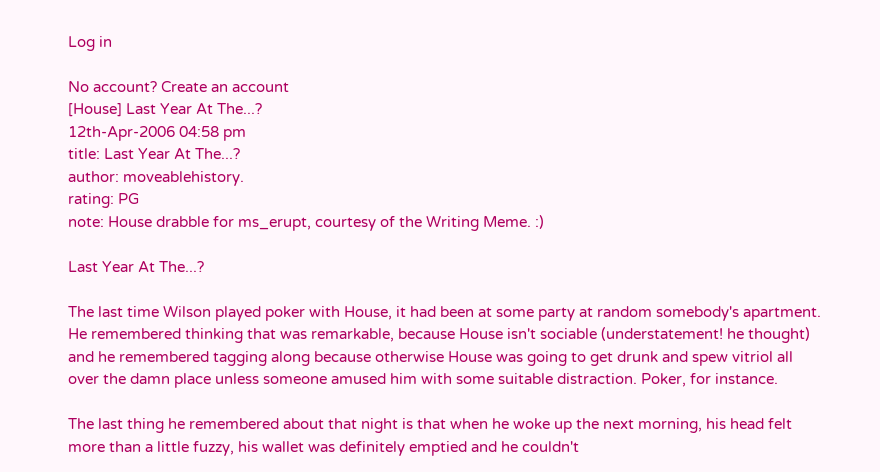Log in

No account? Create an account
[House] Last Year At The...?
12th-Apr-2006 04:58 pm
title: Last Year At The...?
author: moveablehistory.
rating: PG
note: House drabble for ms_erupt, courtesy of the Writing Meme. :)

Last Year At The...?

The last time Wilson played poker with House, it had been at some party at random somebody's apartment. He remembered thinking that was remarkable, because House isn't sociable (understatement! he thought) and he remembered tagging along because otherwise House was going to get drunk and spew vitriol all over the damn place unless someone amused him with some suitable distraction. Poker, for instance.

The last thing he remembered about that night is that when he woke up the next morning, his head felt more than a little fuzzy, his wallet was definitely emptied and he couldn't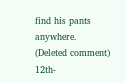find his pants anywhere.
(Deleted comment)
12th-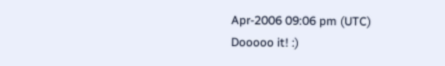Apr-2006 09:06 pm (UTC)
Dooooo it! :)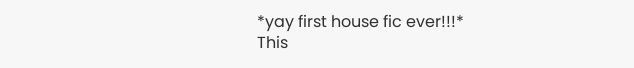*yay first house fic ever!!!*
This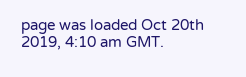page was loaded Oct 20th 2019, 4:10 am GMT.